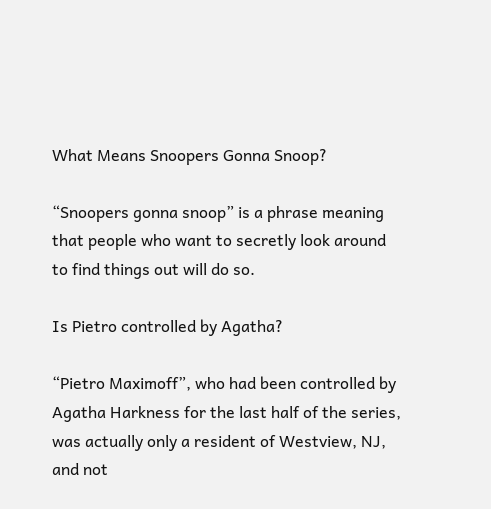What Means Snoopers Gonna Snoop?

“Snoopers gonna snoop” is a phrase meaning that people who want to secretly look around to find things out will do so.

Is Pietro controlled by Agatha?

“Pietro Maximoff”, who had been controlled by Agatha Harkness for the last half of the series, was actually only a resident of Westview, NJ, and not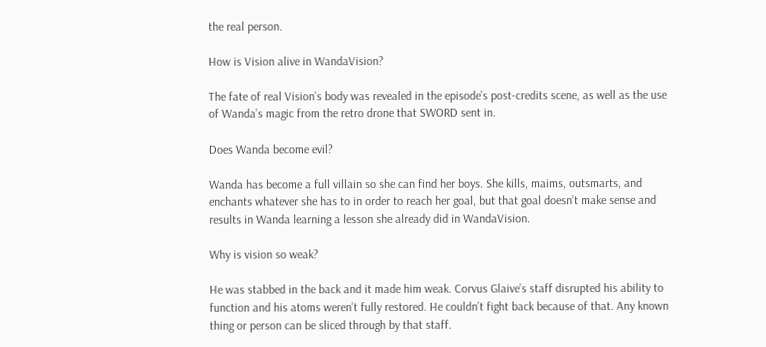the real person.

How is Vision alive in WandaVision?

The fate of real Vision’s body was revealed in the episode’s post-credits scene, as well as the use of Wanda’s magic from the retro drone that SWORD sent in.

Does Wanda become evil?

Wanda has become a full villain so she can find her boys. She kills, maims, outsmarts, and enchants whatever she has to in order to reach her goal, but that goal doesn’t make sense and results in Wanda learning a lesson she already did in WandaVision.

Why is vision so weak?

He was stabbed in the back and it made him weak. Corvus Glaive’s staff disrupted his ability to function and his atoms weren’t fully restored. He couldn’t fight back because of that. Any known thing or person can be sliced through by that staff.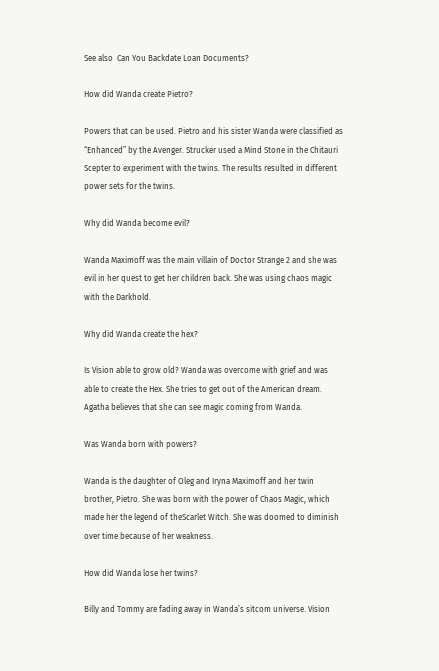See also  Can You Backdate Loan Documents?

How did Wanda create Pietro?

Powers that can be used. Pietro and his sister Wanda were classified as “Enhanced” by the Avenger. Strucker used a Mind Stone in the Chitauri Scepter to experiment with the twins. The results resulted in different power sets for the twins.

Why did Wanda become evil?

Wanda Maximoff was the main villain of Doctor Strange 2 and she was evil in her quest to get her children back. She was using chaos magic with the Darkhold.

Why did Wanda create the hex?

Is Vision able to grow old? Wanda was overcome with grief and was able to create the Hex. She tries to get out of the American dream. Agatha believes that she can see magic coming from Wanda.

Was Wanda born with powers?

Wanda is the daughter of Oleg and Iryna Maximoff and her twin brother, Pietro. She was born with the power of Chaos Magic, which made her the legend of theScarlet Witch. She was doomed to diminish over time because of her weakness.

How did Wanda lose her twins?

Billy and Tommy are fading away in Wanda’s sitcom universe. Vision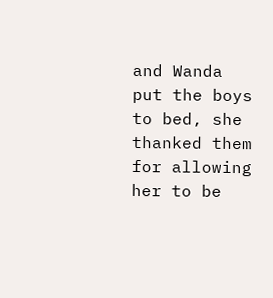and Wanda put the boys to bed, she thanked them for allowing her to be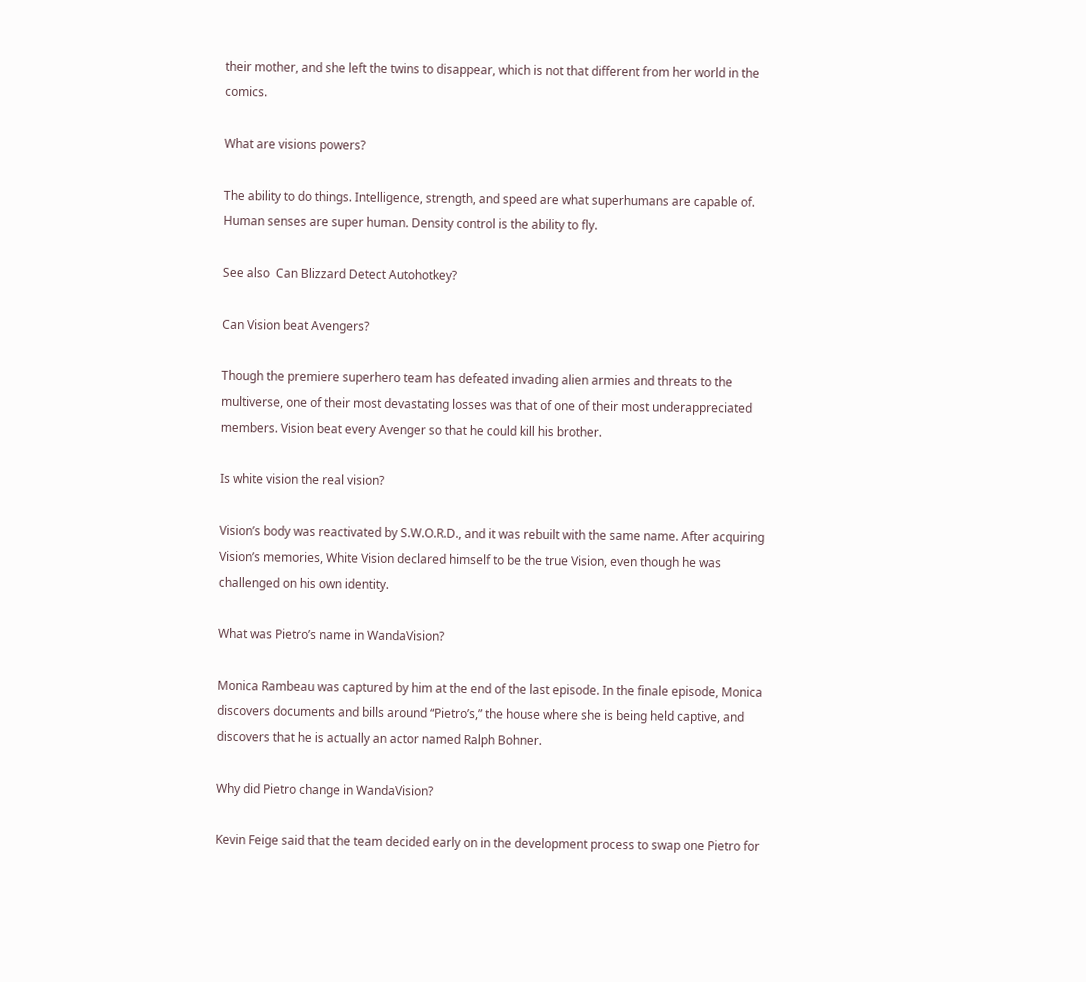their mother, and she left the twins to disappear, which is not that different from her world in the comics.

What are visions powers?

The ability to do things. Intelligence, strength, and speed are what superhumans are capable of. Human senses are super human. Density control is the ability to fly.

See also  Can Blizzard Detect Autohotkey?

Can Vision beat Avengers?

Though the premiere superhero team has defeated invading alien armies and threats to the multiverse, one of their most devastating losses was that of one of their most underappreciated members. Vision beat every Avenger so that he could kill his brother.

Is white vision the real vision?

Vision’s body was reactivated by S.W.O.R.D., and it was rebuilt with the same name. After acquiring Vision’s memories, White Vision declared himself to be the true Vision, even though he was challenged on his own identity.

What was Pietro’s name in WandaVision?

Monica Rambeau was captured by him at the end of the last episode. In the finale episode, Monica discovers documents and bills around “Pietro’s,” the house where she is being held captive, and discovers that he is actually an actor named Ralph Bohner.

Why did Pietro change in WandaVision?

Kevin Feige said that the team decided early on in the development process to swap one Pietro for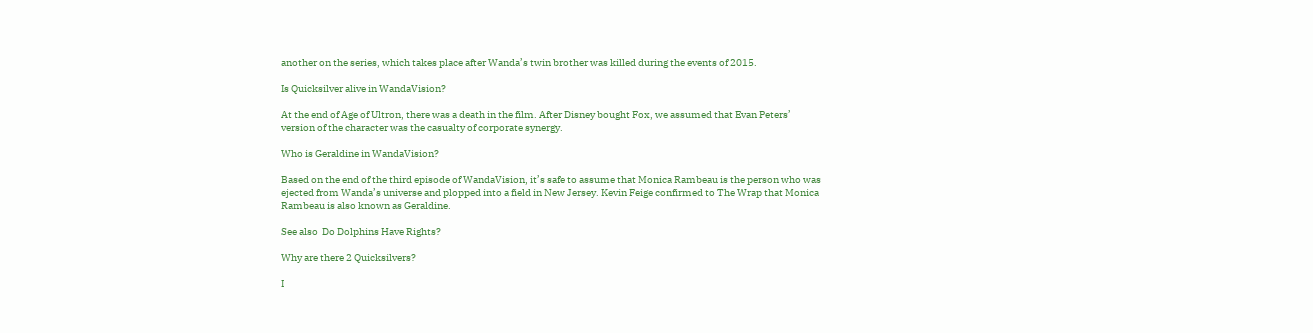another on the series, which takes place after Wanda’s twin brother was killed during the events of 2015.

Is Quicksilver alive in WandaVision?

At the end of Age of Ultron, there was a death in the film. After Disney bought Fox, we assumed that Evan Peters’ version of the character was the casualty of corporate synergy.

Who is Geraldine in WandaVision?

Based on the end of the third episode of WandaVision, it’s safe to assume that Monica Rambeau is the person who was ejected from Wanda’s universe and plopped into a field in New Jersey. Kevin Feige confirmed to The Wrap that Monica Rambeau is also known as Geraldine.

See also  Do Dolphins Have Rights?

Why are there 2 Quicksilvers?

I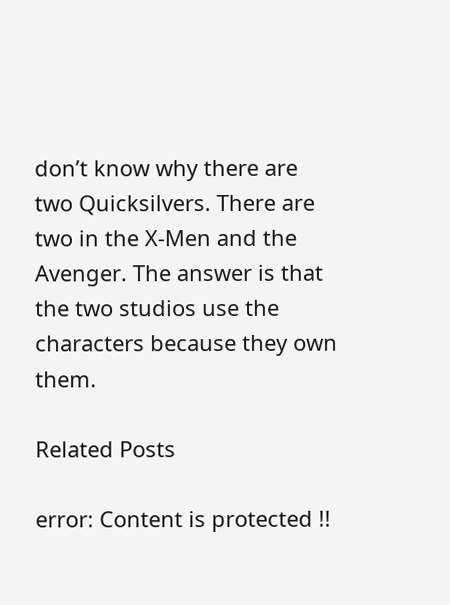don’t know why there are two Quicksilvers. There are two in the X-Men and the Avenger. The answer is that the two studios use the characters because they own them.

Related Posts

error: Content is protected !!